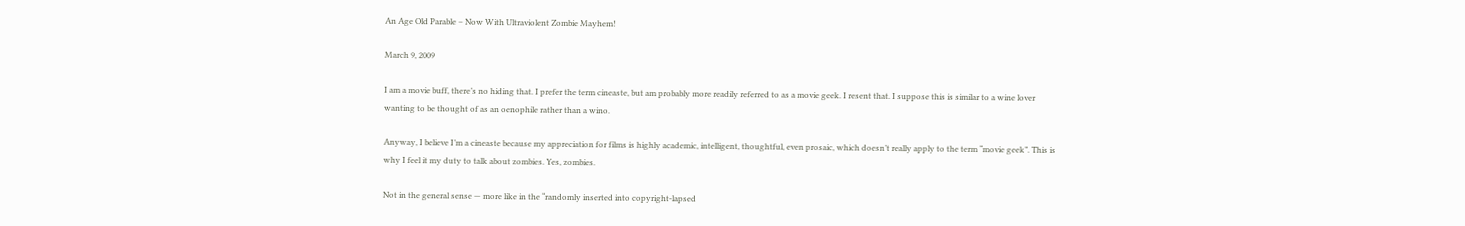An Age Old Parable – Now With Ultraviolent Zombie Mayhem!

March 9, 2009

I am a movie buff, there’s no hiding that. I prefer the term cineaste, but am probably more readily referred to as a movie geek. I resent that. I suppose this is similar to a wine lover wanting to be thought of as an oenophile rather than a wino.

Anyway, I believe I’m a cineaste because my appreciation for films is highly academic, intelligent, thoughtful, even prosaic, which doesn’t really apply to the term “movie geek”. This is why I feel it my duty to talk about zombies. Yes, zombies.

Not in the general sense — more like in the “randomly inserted into copyright-lapsed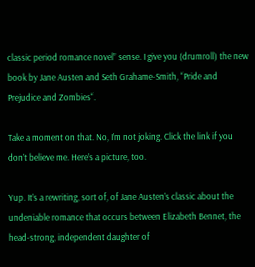classic period romance novel” sense. I give you (drumroll) the new book by Jane Austen and Seth Grahame-Smith, “Pride and Prejudice and Zombies“.

Take a moment on that. No, I’m not joking. Click the link if you don’t believe me. Here’s a picture, too.

Yup. It’s a rewriting, sort of, of Jane Austen’s classic about the undeniable romance that occurs between Elizabeth Bennet, the head-strong, independent daughter of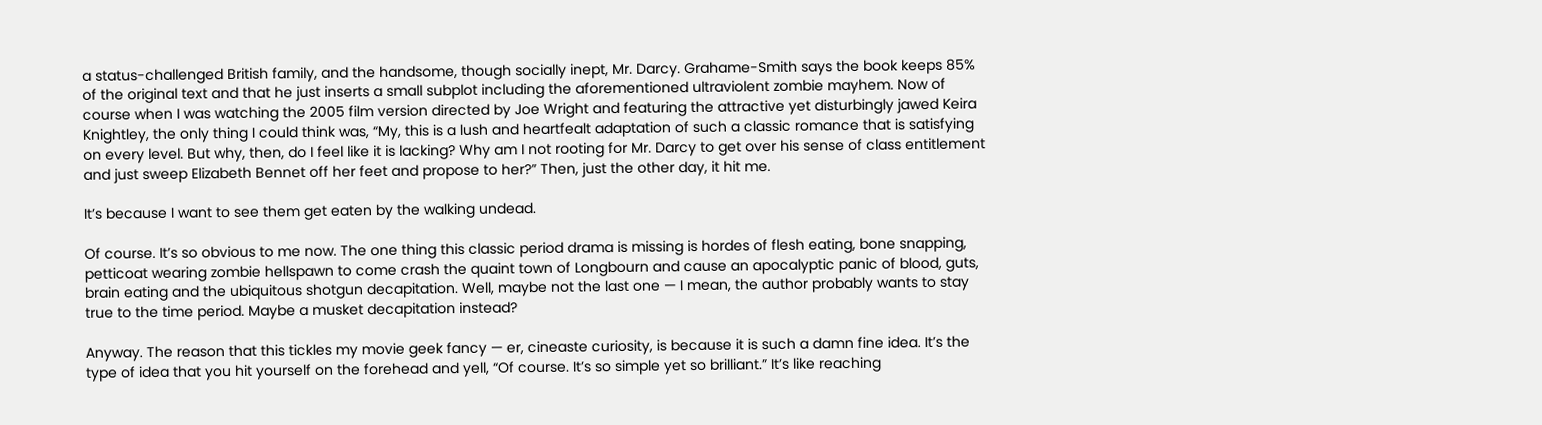a status-challenged British family, and the handsome, though socially inept, Mr. Darcy. Grahame-Smith says the book keeps 85% of the original text and that he just inserts a small subplot including the aforementioned ultraviolent zombie mayhem. Now of course when I was watching the 2005 film version directed by Joe Wright and featuring the attractive yet disturbingly jawed Keira Knightley, the only thing I could think was, “My, this is a lush and heartfealt adaptation of such a classic romance that is satisfying on every level. But why, then, do I feel like it is lacking? Why am I not rooting for Mr. Darcy to get over his sense of class entitlement and just sweep Elizabeth Bennet off her feet and propose to her?” Then, just the other day, it hit me.

It’s because I want to see them get eaten by the walking undead.

Of course. It’s so obvious to me now. The one thing this classic period drama is missing is hordes of flesh eating, bone snapping, petticoat wearing zombie hellspawn to come crash the quaint town of Longbourn and cause an apocalyptic panic of blood, guts, brain eating and the ubiquitous shotgun decapitation. Well, maybe not the last one — I mean, the author probably wants to stay true to the time period. Maybe a musket decapitation instead?

Anyway. The reason that this tickles my movie geek fancy — er, cineaste curiosity, is because it is such a damn fine idea. It’s the type of idea that you hit yourself on the forehead and yell, “Of course. It’s so simple yet so brilliant.” It’s like reaching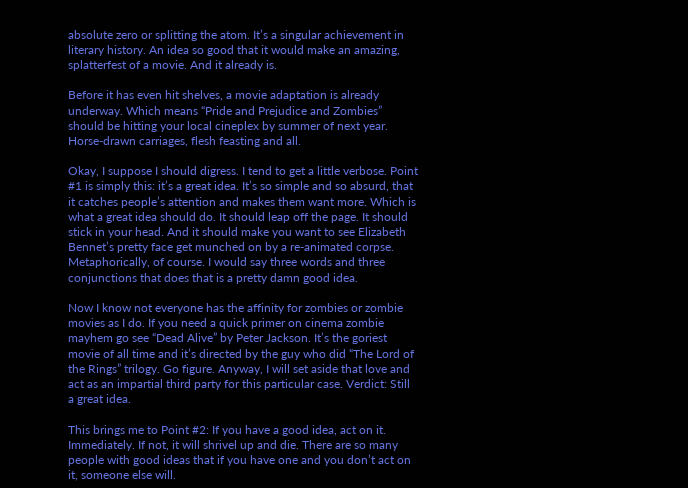absolute zero or splitting the atom. It’s a singular achievement in literary history. An idea so good that it would make an amazing, splatterfest of a movie. And it already is.

Before it has even hit shelves, a movie adaptation is already underway. Which means “Pride and Prejudice and Zombies” should be hitting your local cineplex by summer of next year. Horse-drawn carriages, flesh feasting and all.

Okay, I suppose I should digress. I tend to get a little verbose. Point #1 is simply this: it’s a great idea. It’s so simple and so absurd, that it catches people’s attention and makes them want more. Which is what a great idea should do. It should leap off the page. It should stick in your head. And it should make you want to see Elizabeth Bennet’s pretty face get munched on by a re-animated corpse. Metaphorically, of course. I would say three words and three conjunctions that does that is a pretty damn good idea.

Now I know not everyone has the affinity for zombies or zombie movies as I do. If you need a quick primer on cinema zombie mayhem go see “Dead Alive” by Peter Jackson. It’s the goriest movie of all time and it’s directed by the guy who did “The Lord of the Rings” trilogy. Go figure. Anyway, I will set aside that love and act as an impartial third party for this particular case. Verdict: Still a great idea.

This brings me to Point #2: If you have a good idea, act on it. Immediately. If not, it will shrivel up and die. There are so many people with good ideas that if you have one and you don’t act on it, someone else will.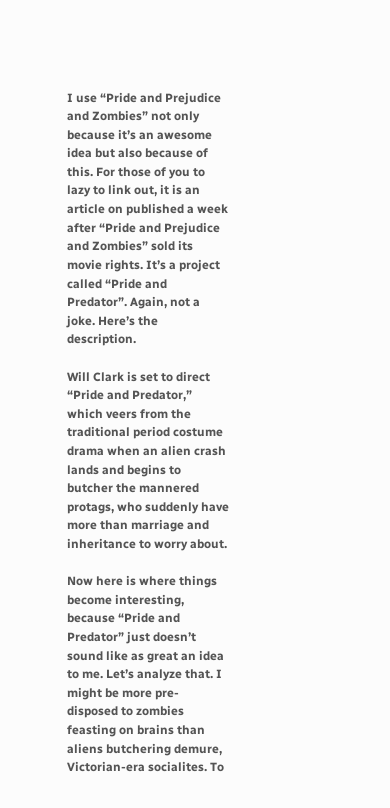I use “Pride and Prejudice and Zombies” not only because it’s an awesome idea but also because of this. For those of you to lazy to link out, it is an article on published a week after “Pride and Prejudice and Zombies” sold its movie rights. It’s a project called “Pride and Predator”. Again, not a joke. Here’s the description.

Will Clark is set to direct “Pride and Predator,” which veers from the traditional period costume drama when an alien crash lands and begins to butcher the mannered protags, who suddenly have more than marriage and inheritance to worry about.

Now here is where things become interesting, because “Pride and Predator” just doesn’t sound like as great an idea to me. Let’s analyze that. I might be more pre-disposed to zombies feasting on brains than aliens butchering demure, Victorian-era socialites. To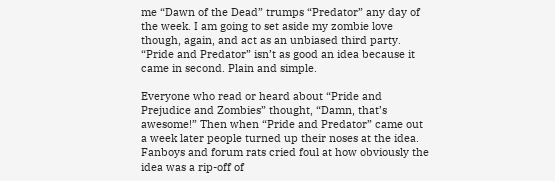me “Dawn of the Dead” trumps “Predator” any day of the week. I am going to set aside my zombie love though, again, and act as an unbiased third party. “Pride and Predator” isn’t as good an idea because it came in second. Plain and simple.

Everyone who read or heard about “Pride and Prejudice and Zombies” thought, “Damn, that’s awesome!” Then when “Pride and Predator” came out a week later people turned up their noses at the idea. Fanboys and forum rats cried foul at how obviously the idea was a rip-off of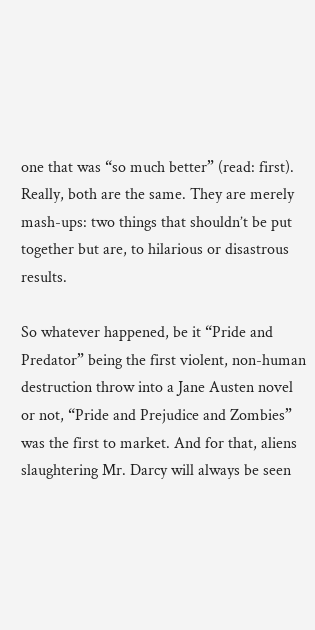one that was “so much better” (read: first). Really, both are the same. They are merely mash-ups: two things that shouldn’t be put together but are, to hilarious or disastrous results.

So whatever happened, be it “Pride and Predator” being the first violent, non-human destruction throw into a Jane Austen novel or not, “Pride and Prejudice and Zombies” was the first to market. And for that, aliens slaughtering Mr. Darcy will always be seen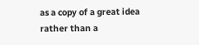as a copy of a great idea rather than a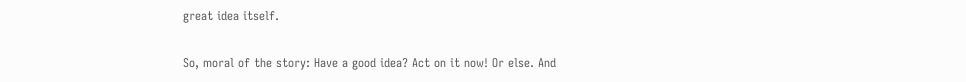great idea itself.

So, moral of the story: Have a good idea? Act on it now! Or else. And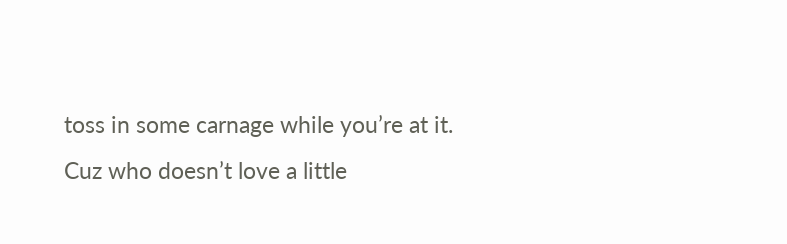toss in some carnage while you’re at it. Cuz who doesn’t love a little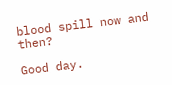blood spill now and then?

Good day.